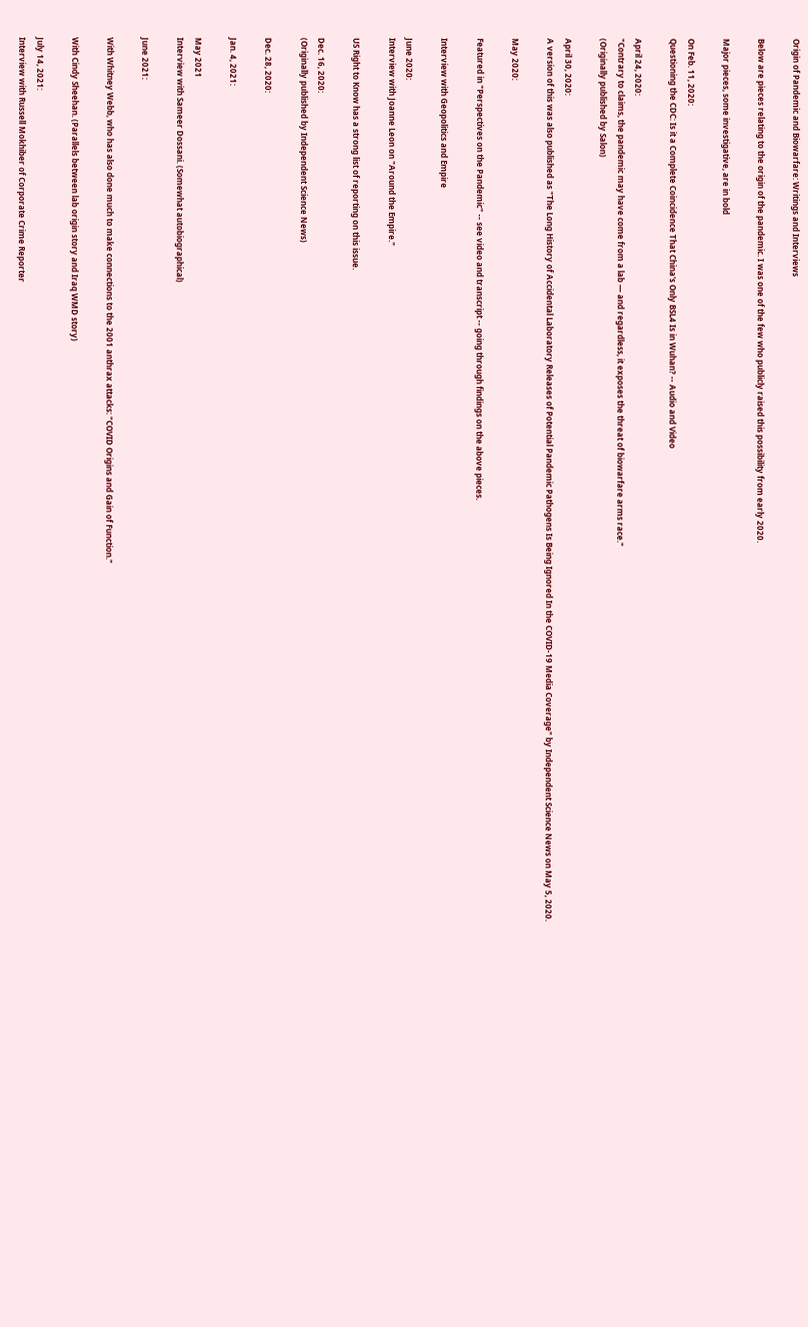Origin of Pandemic and Biowarfare: Writings and Interviews

Below are pieces relating to the origin of the pandemic. I was one of the few who publicly raised this possibility from early 2020.

Major pieces, some investigative, are in bold

On Feb. 11, 2020:
Questioning the CDC: Is it a Complete Coincidence That China's Only BSL4 Is in Wuhan? -- Audio and Video

April 24, 2020:
"Contrary to claims, the pandemic may have come from a lab — and regardless, it exposes the threat of biowarfare arms race."
(Originally published by Salon)

April 30, 2020:
A version of this was also published as "The Long History of Accidental Laboratory Releases of Potential Pandemic Pathogens Is Being Ignored In the COVID-19 Media Coverage" by Independent Science News on May 5, 2020.

May 2020:

Featured in "Perspectives on the Pandemic" -- see video and transcript -- going through findings on the above pieces.

Interview with Geopolitics and Empire

June 2020:
Interview with Joanne Leon on "Around the Empire."

US Right to Know has a strong list of reporting on this issue.

Dec. 16, 2020:
(Originally published by Independent Science News)

Dec. 28, 2020:

Jan. 4, 2021:

May 2021
Interview with Sameer Dossani. (Somewhat autobiographical)

June 2021:

With Whitney Webb, who has also done much to make connections to the 2001 anthrax attacks: "COVID Origins and Gain of Function."

With Cindy Sheehan. (Parallels between lab origin story and Iraq WMD story)

July 14, 2021:
Interview with Russell Mokhiber of Corporate Crime Reporter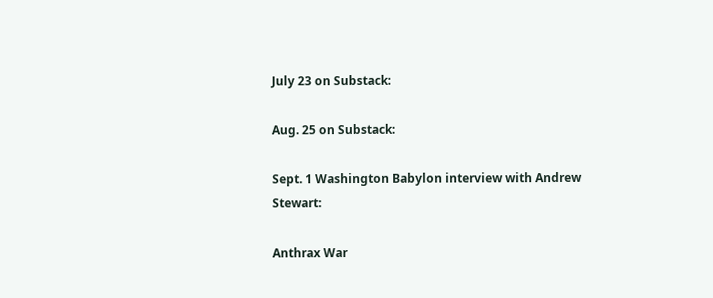July 23 on Substack:

Aug. 25 on Substack:

Sept. 1 Washington Babylon interview with Andrew Stewart:

Anthrax War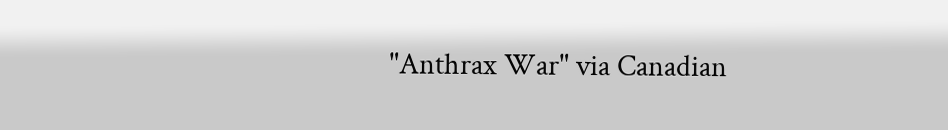"Anthrax War" via Canadian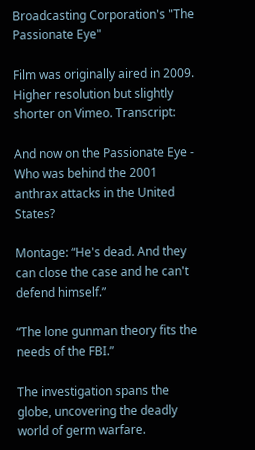Broadcasting Corporation's "The Passionate Eye"

Film was originally aired in 2009. Higher resolution but slightly shorter on Vimeo. Transcript:

And now on the Passionate Eye - Who was behind the 2001 anthrax attacks in the United States?

Montage: “He's dead. And they can close the case and he can't defend himself.”

“The lone gunman theory fits the needs of the FBI.”

The investigation spans the globe, uncovering the deadly world of germ warfare.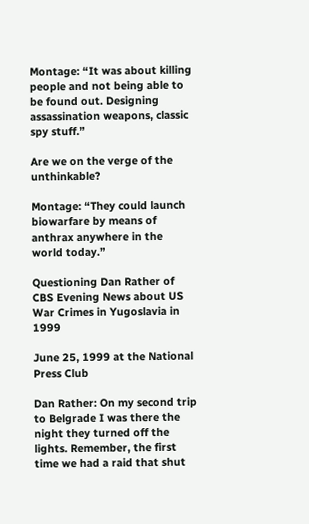Montage: “It was about killing people and not being able to be found out. Designing assassination weapons, classic spy stuff.”

Are we on the verge of the unthinkable?

Montage: “They could launch biowarfare by means of anthrax anywhere in the world today.”

Questioning Dan Rather of CBS Evening News about US War Crimes in Yugoslavia in 1999

June 25, 1999 at the National Press Club

Dan Rather: On my second trip to Belgrade I was there the night they turned off the lights. Remember, the first time we had a raid that shut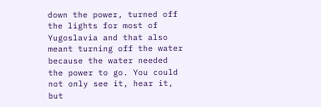down the power, turned off the lights for most of Yugoslavia and that also meant turning off the water because the water needed the power to go. You could not only see it, hear it, but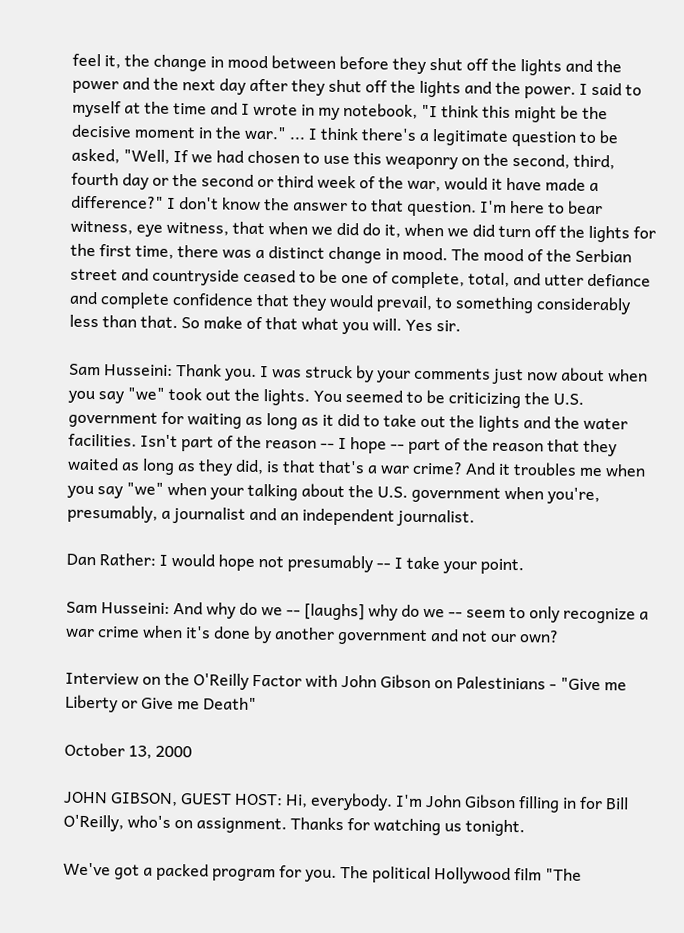feel it, the change in mood between before they shut off the lights and the power and the next day after they shut off the lights and the power. I said to myself at the time and I wrote in my notebook, "I think this might be the decisive moment in the war." ... I think there's a legitimate question to be asked, "Well, If we had chosen to use this weaponry on the second, third, fourth day or the second or third week of the war, would it have made a difference?" I don't know the answer to that question. I'm here to bear witness, eye witness, that when we did do it, when we did turn off the lights for the first time, there was a distinct change in mood. The mood of the Serbian street and countryside ceased to be one of complete, total, and utter defiance and complete confidence that they would prevail, to something considerably less than that. So make of that what you will. Yes sir.

Sam Husseini: Thank you. I was struck by your comments just now about when you say "we" took out the lights. You seemed to be criticizing the U.S. government for waiting as long as it did to take out the lights and the water facilities. Isn't part of the reason -- I hope -- part of the reason that they waited as long as they did, is that that's a war crime? And it troubles me when you say "we" when your talking about the U.S. government when you're, presumably, a journalist and an independent journalist.

Dan Rather: I would hope not presumably -- I take your point.

Sam Husseini: And why do we -- [laughs] why do we -- seem to only recognize a war crime when it's done by another government and not our own?

Interview on the O'Reilly Factor with John Gibson on Palestinians - "Give me Liberty or Give me Death"

October 13, 2000

JOHN GIBSON, GUEST HOST: Hi, everybody. I'm John Gibson filling in for Bill O'Reilly, who's on assignment. Thanks for watching us tonight.

We've got a packed program for you. The political Hollywood film "The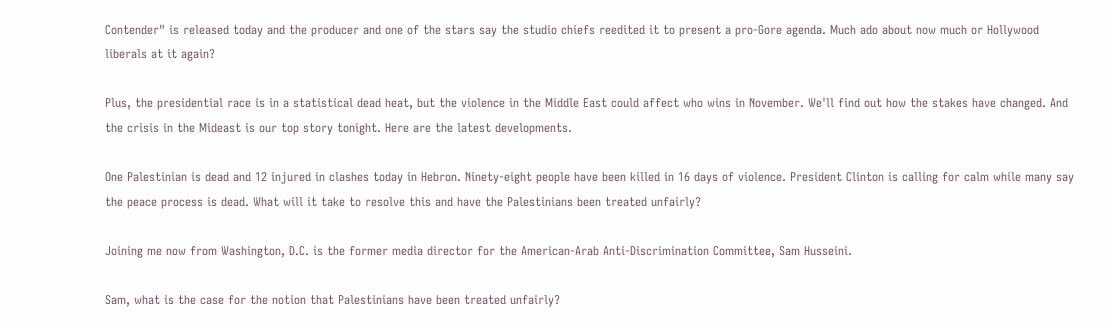Contender" is released today and the producer and one of the stars say the studio chiefs reedited it to present a pro-Gore agenda. Much ado about now much or Hollywood liberals at it again?

Plus, the presidential race is in a statistical dead heat, but the violence in the Middle East could affect who wins in November. We'll find out how the stakes have changed. And the crisis in the Mideast is our top story tonight. Here are the latest developments.

One Palestinian is dead and 12 injured in clashes today in Hebron. Ninety-eight people have been killed in 16 days of violence. President Clinton is calling for calm while many say the peace process is dead. What will it take to resolve this and have the Palestinians been treated unfairly?

Joining me now from Washington, D.C. is the former media director for the American-Arab Anti-Discrimination Committee, Sam Husseini.

Sam, what is the case for the notion that Palestinians have been treated unfairly?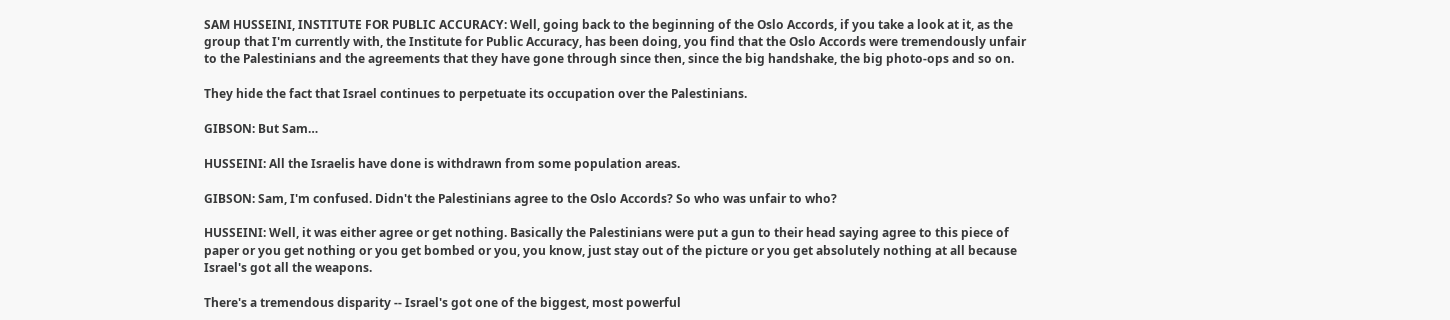SAM HUSSEINI, INSTITUTE FOR PUBLIC ACCURACY: Well, going back to the beginning of the Oslo Accords, if you take a look at it, as the group that I'm currently with, the Institute for Public Accuracy, has been doing, you find that the Oslo Accords were tremendously unfair to the Palestinians and the agreements that they have gone through since then, since the big handshake, the big photo-ops and so on.

They hide the fact that Israel continues to perpetuate its occupation over the Palestinians.

GIBSON: But Sam…

HUSSEINI: All the Israelis have done is withdrawn from some population areas.

GIBSON: Sam, I'm confused. Didn't the Palestinians agree to the Oslo Accords? So who was unfair to who?

HUSSEINI: Well, it was either agree or get nothing. Basically the Palestinians were put a gun to their head saying agree to this piece of paper or you get nothing or you get bombed or you, you know, just stay out of the picture or you get absolutely nothing at all because Israel's got all the weapons.

There's a tremendous disparity -- Israel's got one of the biggest, most powerful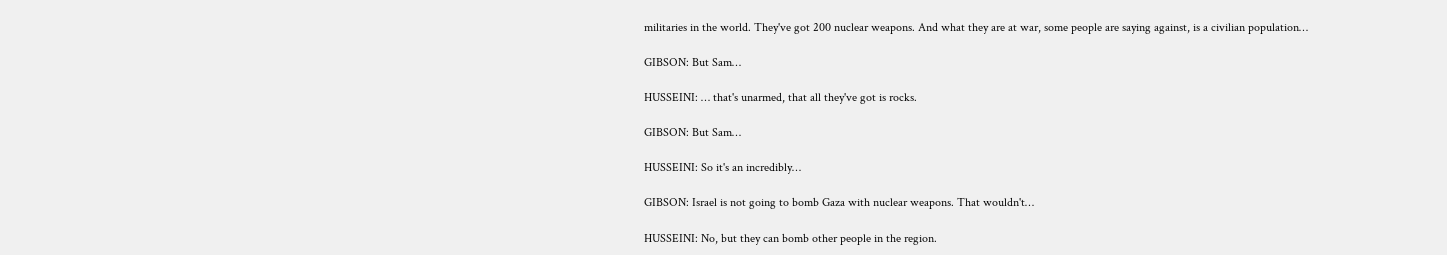militaries in the world. They've got 200 nuclear weapons. And what they are at war, some people are saying against, is a civilian population…

GIBSON: But Sam…

HUSSEINI: … that's unarmed, that all they've got is rocks.

GIBSON: But Sam…

HUSSEINI: So it's an incredibly…

GIBSON: Israel is not going to bomb Gaza with nuclear weapons. That wouldn't…

HUSSEINI: No, but they can bomb other people in the region.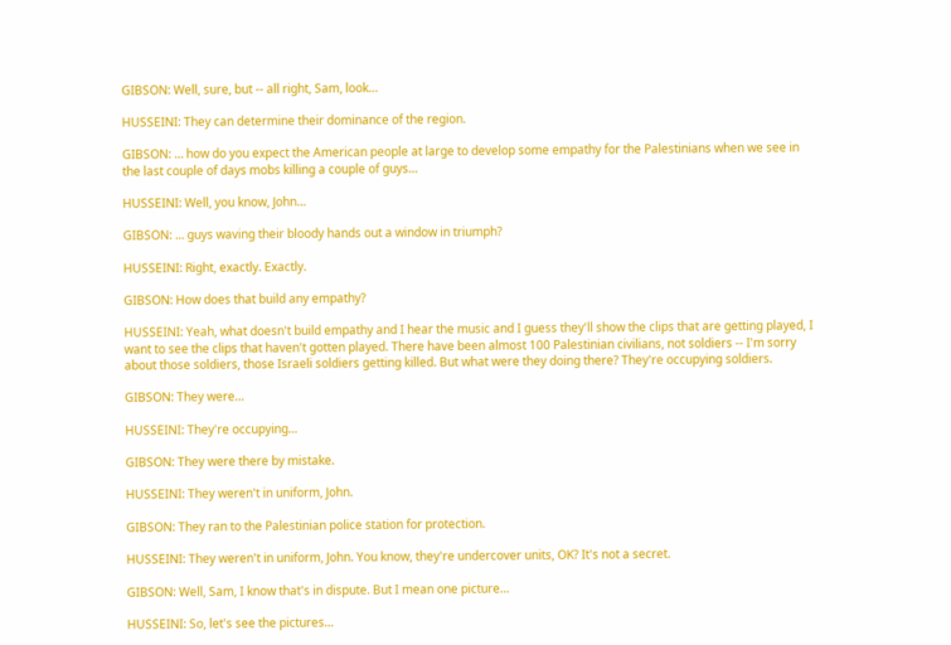GIBSON: Well, sure, but -- all right, Sam, look…

HUSSEINI: They can determine their dominance of the region.

GIBSON: … how do you expect the American people at large to develop some empathy for the Palestinians when we see in the last couple of days mobs killing a couple of guys…

HUSSEINI: Well, you know, John…

GIBSON: … guys waving their bloody hands out a window in triumph?

HUSSEINI: Right, exactly. Exactly.

GIBSON: How does that build any empathy?

HUSSEINI: Yeah, what doesn't build empathy and I hear the music and I guess they'll show the clips that are getting played, I want to see the clips that haven't gotten played. There have been almost 100 Palestinian civilians, not soldiers -- I'm sorry about those soldiers, those Israeli soldiers getting killed. But what were they doing there? They're occupying soldiers.

GIBSON: They were…

HUSSEINI: They're occupying…

GIBSON: They were there by mistake.

HUSSEINI: They weren't in uniform, John.

GIBSON: They ran to the Palestinian police station for protection.

HUSSEINI: They weren't in uniform, John. You know, they're undercover units, OK? It's not a secret.

GIBSON: Well, Sam, I know that's in dispute. But I mean one picture…

HUSSEINI: So, let's see the pictures…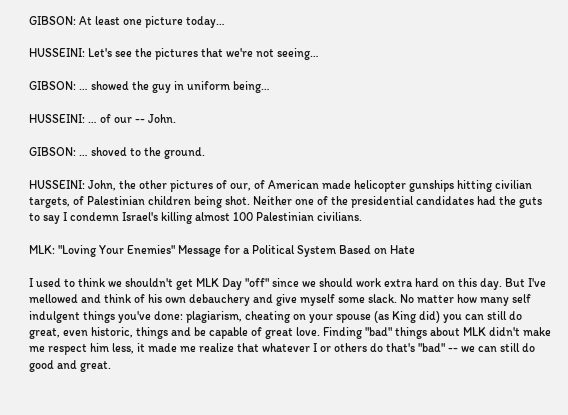GIBSON: At least one picture today…

HUSSEINI: Let's see the pictures that we're not seeing…

GIBSON: … showed the guy in uniform being…

HUSSEINI: … of our -- John.

GIBSON: … shoved to the ground.

HUSSEINI: John, the other pictures of our, of American made helicopter gunships hitting civilian targets, of Palestinian children being shot. Neither one of the presidential candidates had the guts to say I condemn Israel's killing almost 100 Palestinian civilians.

MLK: "Loving Your Enemies" Message for a Political System Based on Hate

I used to think we shouldn't get MLK Day "off" since we should work extra hard on this day. But I've mellowed and think of his own debauchery and give myself some slack. No matter how many self indulgent things you've done: plagiarism, cheating on your spouse (as King did) you can still do great, even historic, things and be capable of great love. Finding "bad" things about MLK didn't make me respect him less, it made me realize that whatever I or others do that's "bad" -- we can still do good and great.